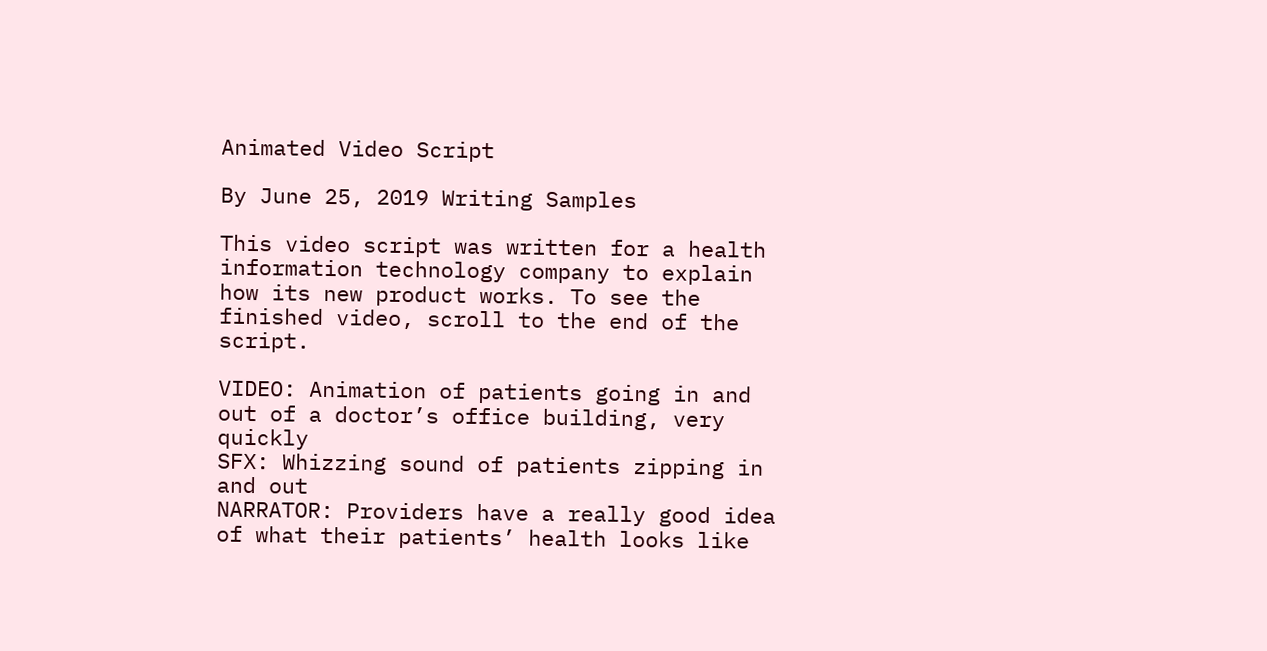Animated Video Script

By June 25, 2019 Writing Samples

This video script was written for a health information technology company to explain how its new product works. To see the finished video, scroll to the end of the script.

VIDEO: Animation of patients going in and out of a doctor’s office building, very quickly
SFX: Whizzing sound of patients zipping in and out
NARRATOR: Providers have a really good idea of what their patients’ health looks like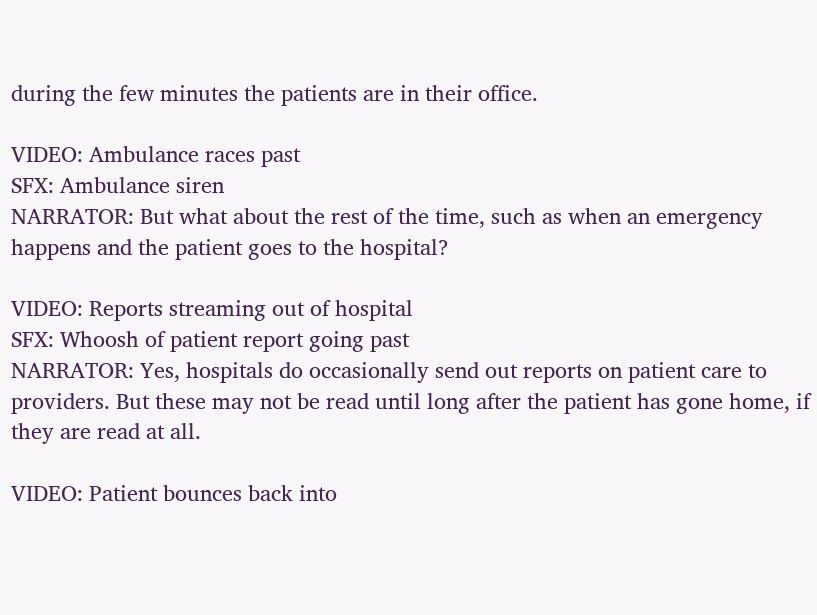during the few minutes the patients are in their office.

VIDEO: Ambulance races past
SFX: Ambulance siren
NARRATOR: But what about the rest of the time, such as when an emergency happens and the patient goes to the hospital?

VIDEO: Reports streaming out of hospital
SFX: Whoosh of patient report going past
NARRATOR: Yes, hospitals do occasionally send out reports on patient care to providers. But these may not be read until long after the patient has gone home, if they are read at all.

VIDEO: Patient bounces back into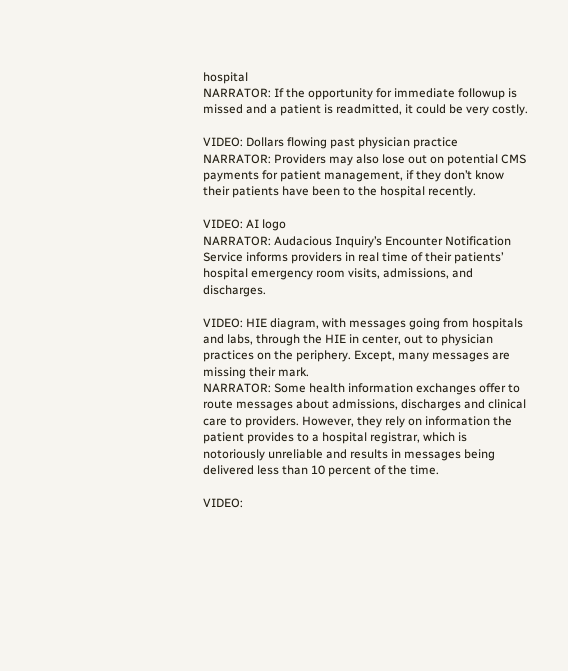hospital
NARRATOR: If the opportunity for immediate followup is missed and a patient is readmitted, it could be very costly.

VIDEO: Dollars flowing past physician practice
NARRATOR: Providers may also lose out on potential CMS payments for patient management, if they don’t know their patients have been to the hospital recently.

VIDEO: AI logo
NARRATOR: Audacious Inquiry’s Encounter Notification Service informs providers in real time of their patients’ hospital emergency room visits, admissions, and discharges.

VIDEO: HIE diagram, with messages going from hospitals and labs, through the HIE in center, out to physician practices on the periphery. Except, many messages are missing their mark.
NARRATOR: Some health information exchanges offer to route messages about admissions, discharges and clinical care to providers. However, they rely on information the patient provides to a hospital registrar, which is notoriously unreliable and results in messages being delivered less than 10 percent of the time.

VIDEO: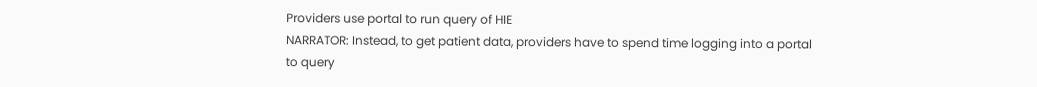Providers use portal to run query of HIE
NARRATOR: Instead, to get patient data, providers have to spend time logging into a portal to query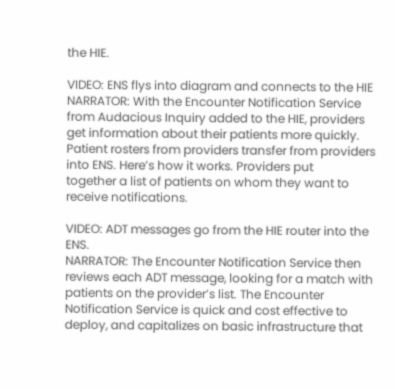the HIE.

VIDEO: ENS flys into diagram and connects to the HIE
NARRATOR: With the Encounter Notification Service from Audacious Inquiry added to the HIE, providers get information about their patients more quickly. Patient rosters from providers transfer from providers into ENS. Here’s how it works. Providers put
together a list of patients on whom they want to receive notifications.

VIDEO: ADT messages go from the HIE router into the ENS.
NARRATOR: The Encounter Notification Service then reviews each ADT message, looking for a match with patients on the provider’s list. The Encounter Notification Service is quick and cost effective to deploy, and capitalizes on basic infrastructure that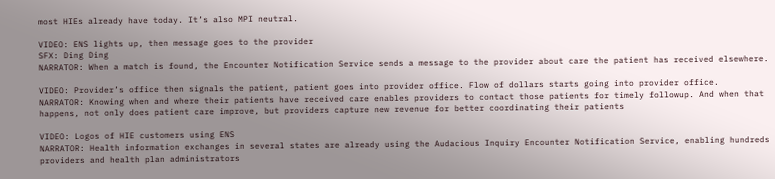most HIEs already have today. It’s also MPI neutral.

VIDEO: ENS lights up, then message goes to the provider
SFX: Ding Ding
NARRATOR: When a match is found, the Encounter Notification Service sends a message to the provider about care the patient has received elsewhere.

VIDEO: Provider’s office then signals the patient, patient goes into provider office. Flow of dollars starts going into provider office.
NARRATOR: Knowing when and where their patients have received care enables providers to contact those patients for timely followup. And when that happens, not only does patient care improve, but providers capture new revenue for better coordinating their patients

VIDEO: Logos of HIE customers using ENS
NARRATOR: Health information exchanges in several states are already using the Audacious Inquiry Encounter Notification Service, enabling hundreds providers and health plan administrators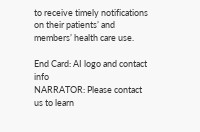to receive timely notifications on their patients’ and members’ health care use.

End Card: AI logo and contact info
NARRATOR: Please contact us to learn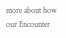more about how our Encounter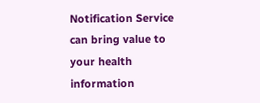Notification Service can bring value to your health information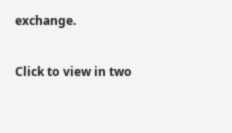exchange.

Click to view in two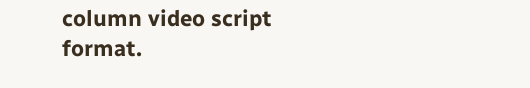column video script format.